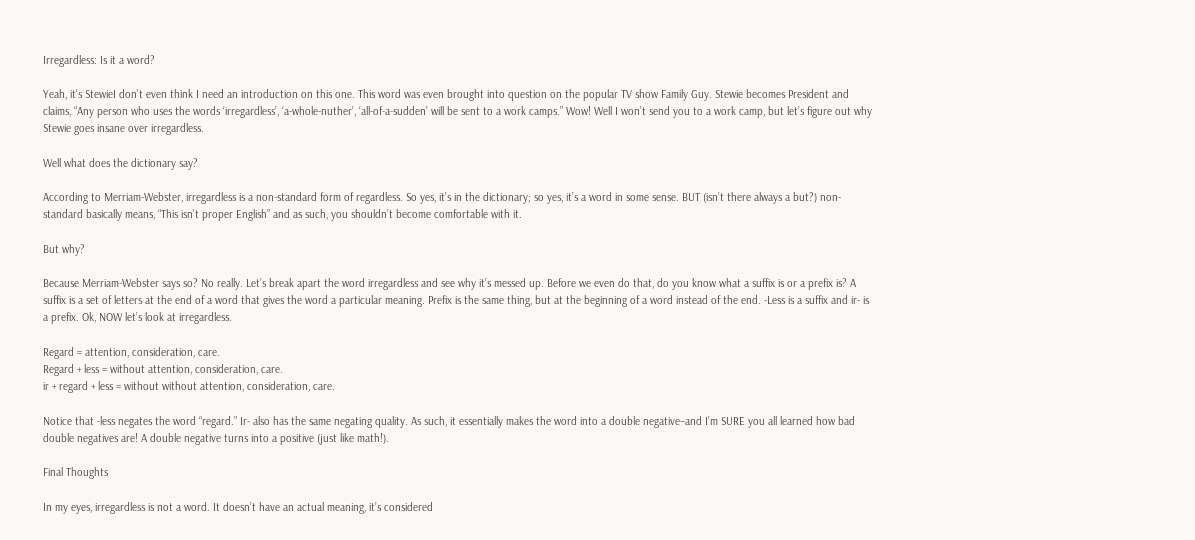Irregardless: Is it a word?

Yeah, it's StewieI don’t even think I need an introduction on this one. This word was even brought into question on the popular TV show Family Guy. Stewie becomes President and claims, “Any person who uses the words ‘irregardless’, ‘a-whole-nuther’, ‘all-of-a-sudden’ will be sent to a work camps.” Wow! Well I won’t send you to a work camp, but let’s figure out why Stewie goes insane over irregardless.

Well what does the dictionary say?

According to Merriam-Webster, irregardless is a non-standard form of regardless. So yes, it’s in the dictionary; so yes, it’s a word in some sense. BUT (isn’t there always a but?) non-standard basically means, “This isn’t proper English” and as such, you shouldn’t become comfortable with it.

But why?

Because Merriam-Webster says so? No really. Let’s break apart the word irregardless and see why it’s messed up. Before we even do that, do you know what a suffix is or a prefix is? A suffix is a set of letters at the end of a word that gives the word a particular meaning. Prefix is the same thing, but at the beginning of a word instead of the end. -Less is a suffix and ir- is a prefix. Ok, NOW let’s look at irregardless.

Regard = attention, consideration, care.
Regard + less = without attention, consideration, care.
ir + regard + less = without without attention, consideration, care.

Notice that -less negates the word “regard.” Ir- also has the same negating quality. As such, it essentially makes the word into a double negative–and I’m SURE you all learned how bad double negatives are! A double negative turns into a positive (just like math!).

Final Thoughts

In my eyes, irregardless is not a word. It doesn’t have an actual meaning, it’s considered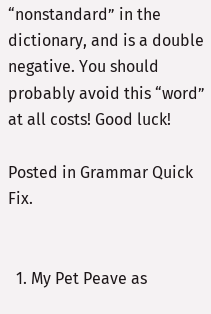“nonstandard” in the dictionary, and is a double negative. You should probably avoid this “word” at all costs! Good luck!

Posted in Grammar Quick Fix.


  1. My Pet Peave as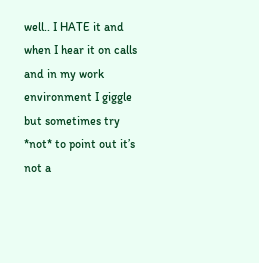well.. I HATE it and when I hear it on calls and in my work environment I giggle but sometimes try *not* to point out it’s not a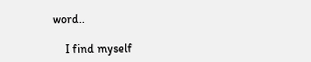word..

    I find myself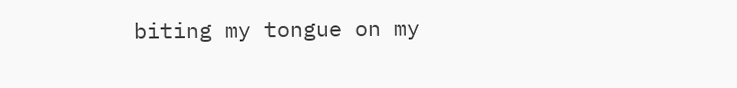biting my tongue on my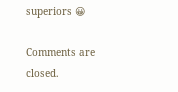superiors 😀

Comments are closed.